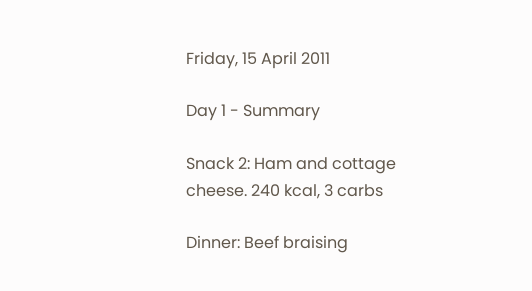Friday, 15 April 2011

Day 1 - Summary

Snack 2: Ham and cottage cheese. 240 kcal, 3 carbs

Dinner: Beef braising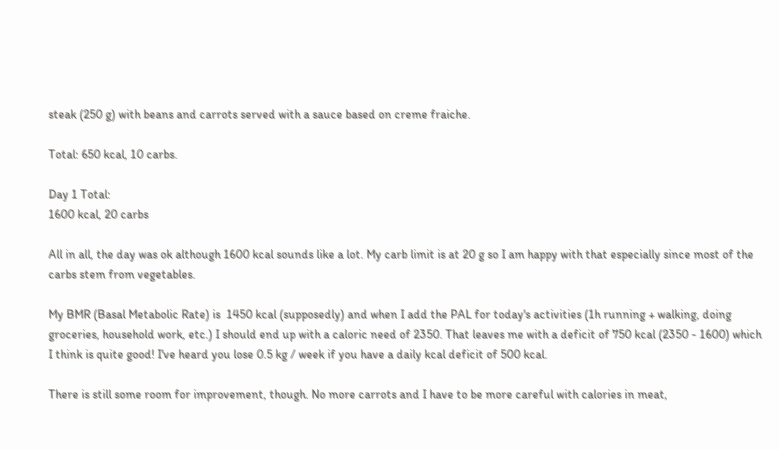steak (250 g) with beans and carrots served with a sauce based on creme fraiche.

Total: 650 kcal, 10 carbs.

Day 1 Total:
1600 kcal, 20 carbs

All in all, the day was ok although 1600 kcal sounds like a lot. My carb limit is at 20 g so I am happy with that especially since most of the carbs stem from vegetables.

My BMR (Basal Metabolic Rate) is  1450 kcal (supposedly) and when I add the PAL for today's activities (1h running + walking, doing groceries, household work, etc.) I should end up with a caloric need of 2350. That leaves me with a deficit of 750 kcal (2350 - 1600) which I think is quite good! I've heard you lose 0.5 kg / week if you have a daily kcal deficit of 500 kcal.

There is still some room for improvement, though. No more carrots and I have to be more careful with calories in meat,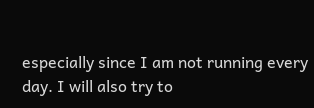especially since I am not running every day. I will also try to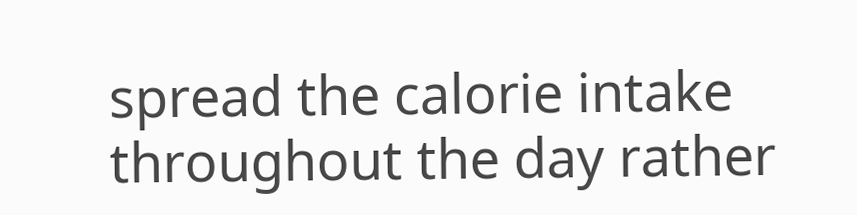spread the calorie intake throughout the day rather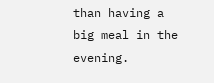than having a big meal in the evening.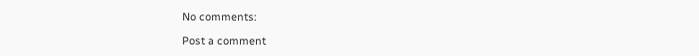No comments:

Post a comment